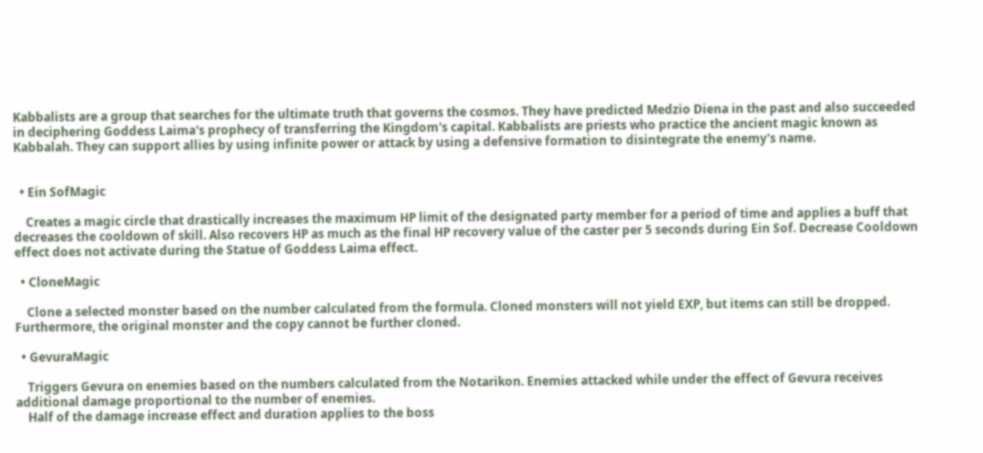Kabbalists are a group that searches for the ultimate truth that governs the cosmos. They have predicted Medzio Diena in the past and also succeeded in deciphering Goddess Laima's prophecy of transferring the Kingdom's capital. Kabbalists are priests who practice the ancient magic known as Kabbalah. They can support allies by using infinite power or attack by using a defensive formation to disintegrate the enemy's name.


  • Ein SofMagic

    Creates a magic circle that drastically increases the maximum HP limit of the designated party member for a period of time and applies a buff that decreases the cooldown of skill. Also recovers HP as much as the final HP recovery value of the caster per 5 seconds during Ein Sof. Decrease Cooldown effect does not activate during the Statue of Goddess Laima effect.

  • CloneMagic

    Clone a selected monster based on the number calculated from the formula. Cloned monsters will not yield EXP, but items can still be dropped. Furthermore, the original monster and the copy cannot be further cloned.

  • GevuraMagic

    Triggers Gevura on enemies based on the numbers calculated from the Notarikon. Enemies attacked while under the effect of Gevura receives additional damage proportional to the number of enemies.
    Half of the damage increase effect and duration applies to the boss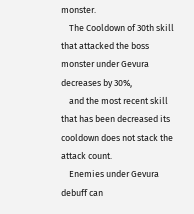monster.
    The Cooldown of 30th skill that attacked the boss monster under Gevura decreases by 30%,
    and the most recent skill that has been decreased its cooldown does not stack the attack count.
    Enemies under Gevura debuff can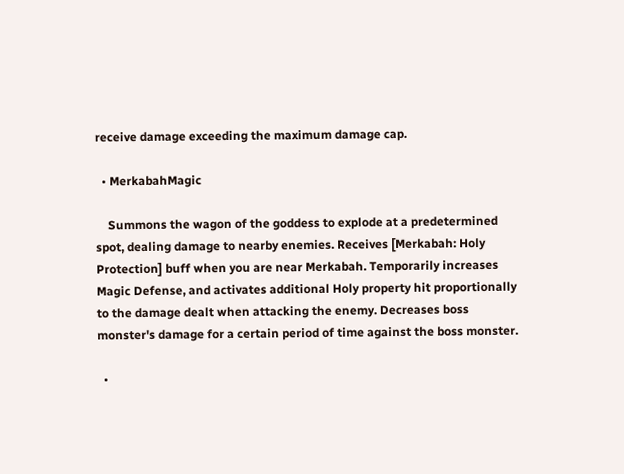receive damage exceeding the maximum damage cap.

  • MerkabahMagic

    Summons the wagon of the goddess to explode at a predetermined spot, dealing damage to nearby enemies. Receives [Merkabah: Holy Protection] buff when you are near Merkabah. Temporarily increases Magic Defense, and activates additional Holy property hit proportionally to the damage dealt when attacking the enemy. Decreases boss monster's damage for a certain period of time against the boss monster.

  •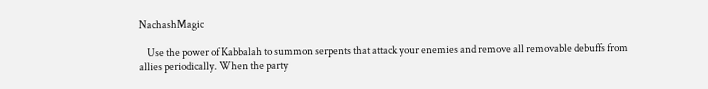NachashMagic

    Use the power of Kabbalah to summon serpents that attack your enemies and remove all removable debuffs from allies periodically. When the party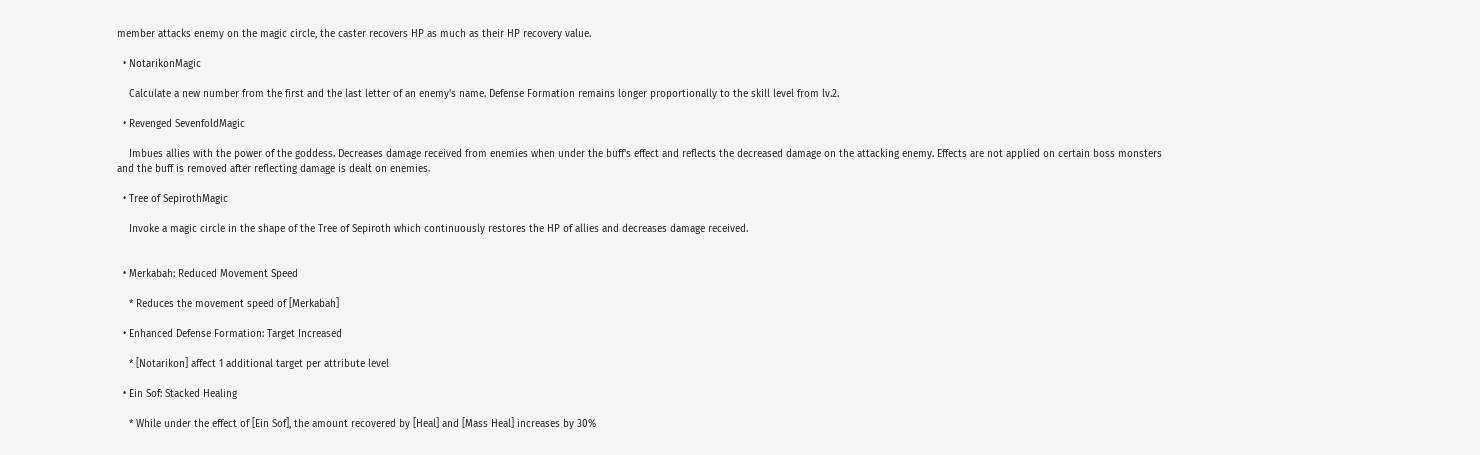member attacks enemy on the magic circle, the caster recovers HP as much as their HP recovery value.

  • NotarikonMagic

    Calculate a new number from the first and the last letter of an enemy's name. Defense Formation remains longer proportionally to the skill level from lv.2.

  • Revenged SevenfoldMagic

    Imbues allies with the power of the goddess. Decreases damage received from enemies when under the buff's effect and reflects the decreased damage on the attacking enemy. Effects are not applied on certain boss monsters and the buff is removed after reflecting damage is dealt on enemies.

  • Tree of SepirothMagic

    Invoke a magic circle in the shape of the Tree of Sepiroth which continuously restores the HP of allies and decreases damage received.


  • Merkabah: Reduced Movement Speed

    * Reduces the movement speed of [Merkabah]

  • Enhanced Defense Formation: Target Increased

    * [Notarikon] affect 1 additional target per attribute level

  • Ein Sof: Stacked Healing

    * While under the effect of [Ein Sof], the amount recovered by [Heal] and [Mass Heal] increases by 30%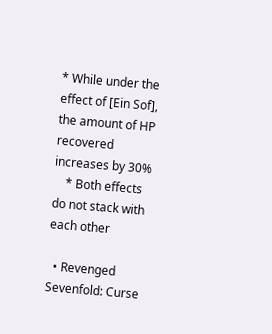* While under the effect of [Ein Sof], the amount of HP recovered increases by 30%
    * Both effects do not stack with each other

  • Revenged Sevenfold: Curse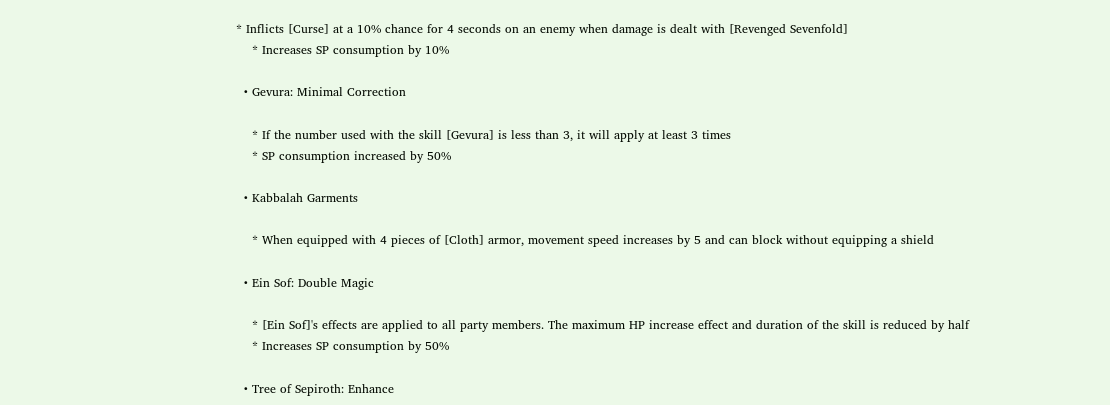* Inflicts [Curse] at a 10% chance for 4 seconds on an enemy when damage is dealt with [Revenged Sevenfold]
    * Increases SP consumption by 10%

  • Gevura: Minimal Correction

    * If the number used with the skill [Gevura] is less than 3, it will apply at least 3 times
    * SP consumption increased by 50%

  • Kabbalah Garments

    * When equipped with 4 pieces of [Cloth] armor, movement speed increases by 5 and can block without equipping a shield

  • Ein Sof: Double Magic

    * [Ein Sof]'s effects are applied to all party members. The maximum HP increase effect and duration of the skill is reduced by half
    * Increases SP consumption by 50%

  • Tree of Sepiroth: Enhance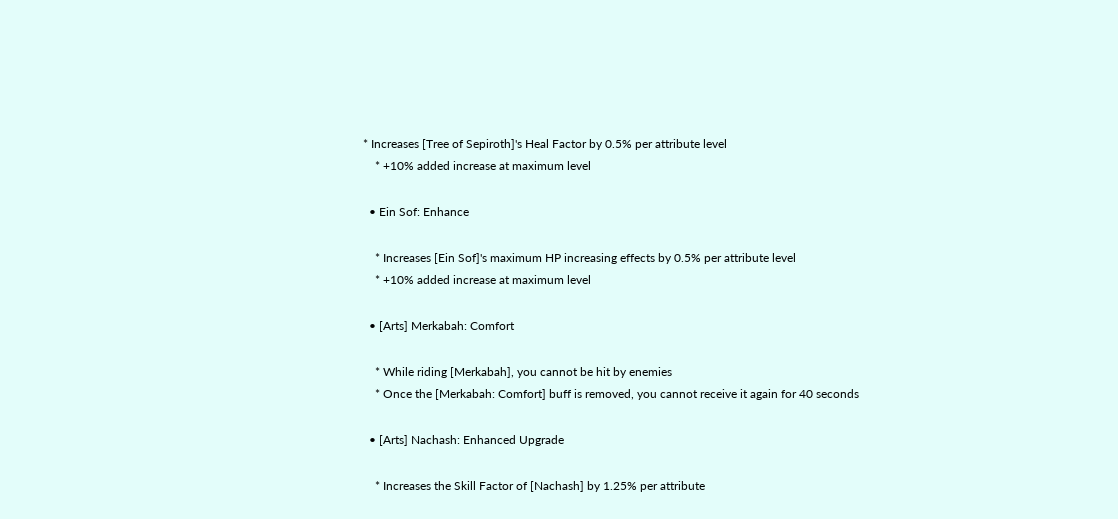* Increases [Tree of Sepiroth]'s Heal Factor by 0.5% per attribute level
    * +10% added increase at maximum level

  • Ein Sof: Enhance

    * Increases [Ein Sof]'s maximum HP increasing effects by 0.5% per attribute level
    * +10% added increase at maximum level

  • [Arts] Merkabah: Comfort

    * While riding [Merkabah], you cannot be hit by enemies
    * Once the [Merkabah: Comfort] buff is removed, you cannot receive it again for 40 seconds

  • [Arts] Nachash: Enhanced Upgrade

    * Increases the Skill Factor of [Nachash] by 1.25% per attribute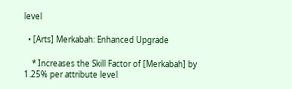level

  • [Arts] Merkabah: Enhanced Upgrade

    * Increases the Skill Factor of [Merkabah] by 1.25% per attribute level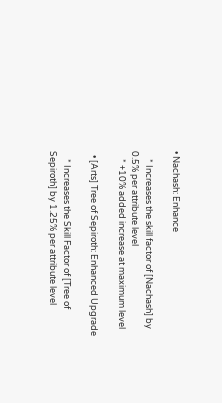• Nachash: Enhance

    * Increases the skill factor of [Nachash] by 0.5% per attribute level
    * +10% added increase at maximum level

  • [Arts] Tree of Sepiroth: Enhanced Upgrade

    * Increases the Skill Factor of [Tree of Sepiroth] by 1.25% per attribute level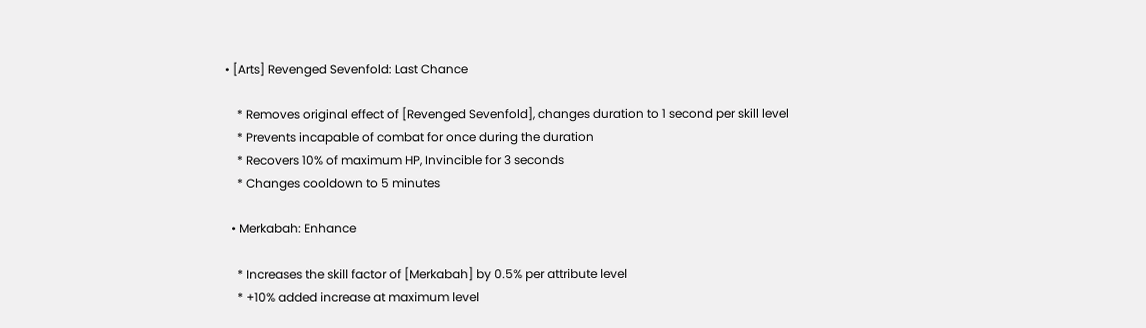• [Arts] Revenged Sevenfold: Last Chance

    * Removes original effect of [Revenged Sevenfold], changes duration to 1 second per skill level
    * Prevents incapable of combat for once during the duration
    * Recovers 10% of maximum HP, Invincible for 3 seconds
    * Changes cooldown to 5 minutes

  • Merkabah: Enhance

    * Increases the skill factor of [Merkabah] by 0.5% per attribute level
    * +10% added increase at maximum level